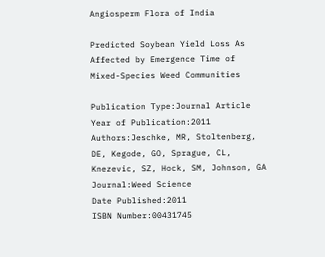Angiosperm Flora of India

Predicted Soybean Yield Loss As Affected by Emergence Time of Mixed-Species Weed Communities

Publication Type:Journal Article
Year of Publication:2011
Authors:Jeschke, MR, Stoltenberg, DE, Kegode, GO, Sprague, CL, Knezevic, SZ, Hock, SM, Johnson, GA
Journal:Weed Science
Date Published:2011
ISBN Number:00431745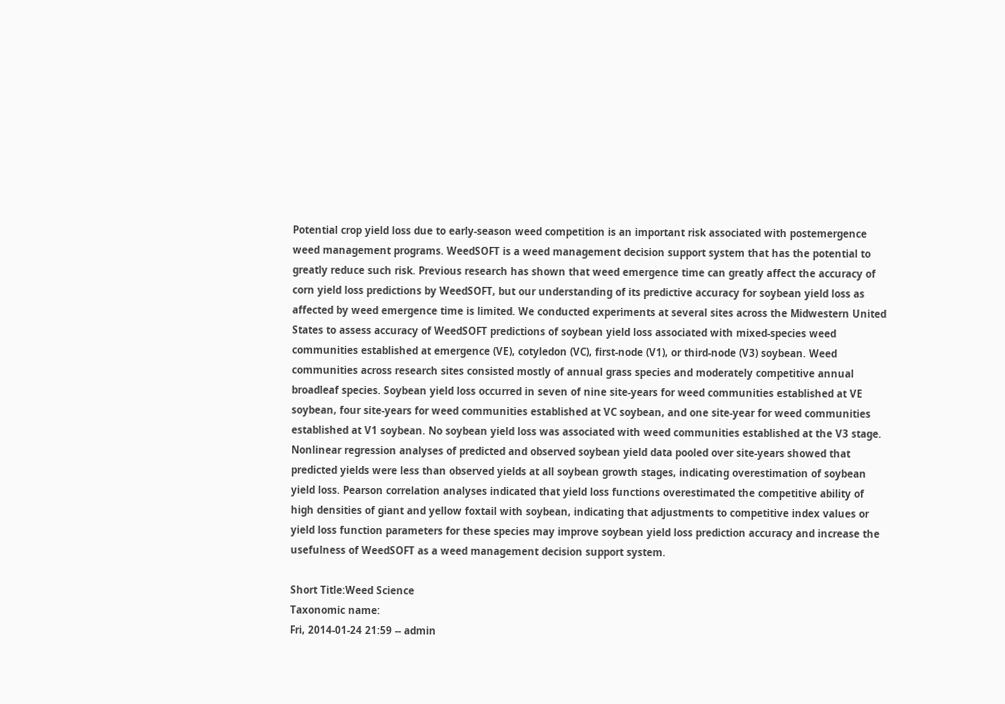Potential crop yield loss due to early-season weed competition is an important risk associated with postemergence weed management programs. WeedSOFT is a weed management decision support system that has the potential to greatly reduce such risk. Previous research has shown that weed emergence time can greatly affect the accuracy of corn yield loss predictions by WeedSOFT, but our understanding of its predictive accuracy for soybean yield loss as affected by weed emergence time is limited. We conducted experiments at several sites across the Midwestern United States to assess accuracy of WeedSOFT predictions of soybean yield loss associated with mixed-species weed communities established at emergence (VE), cotyledon (VC), first-node (V1), or third-node (V3) soybean. Weed communities across research sites consisted mostly of annual grass species and moderately competitive annual broadleaf species. Soybean yield loss occurred in seven of nine site-years for weed communities established at VE soybean, four site-years for weed communities established at VC soybean, and one site-year for weed communities established at V1 soybean. No soybean yield loss was associated with weed communities established at the V3 stage. Nonlinear regression analyses of predicted and observed soybean yield data pooled over site-years showed that predicted yields were less than observed yields at all soybean growth stages, indicating overestimation of soybean yield loss. Pearson correlation analyses indicated that yield loss functions overestimated the competitive ability of high densities of giant and yellow foxtail with soybean, indicating that adjustments to competitive index values or yield loss function parameters for these species may improve soybean yield loss prediction accuracy and increase the usefulness of WeedSOFT as a weed management decision support system.

Short Title:Weed Science
Taxonomic name:
Fri, 2014-01-24 21:59 -- admin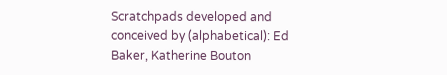Scratchpads developed and conceived by (alphabetical): Ed Baker, Katherine Bouton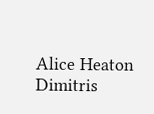Alice Heaton Dimitris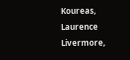Koureas, Laurence Livermore,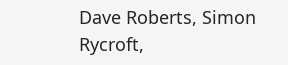Dave Roberts, Simon Rycroft,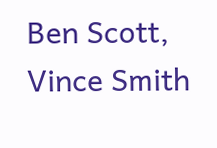Ben Scott, Vince Smith